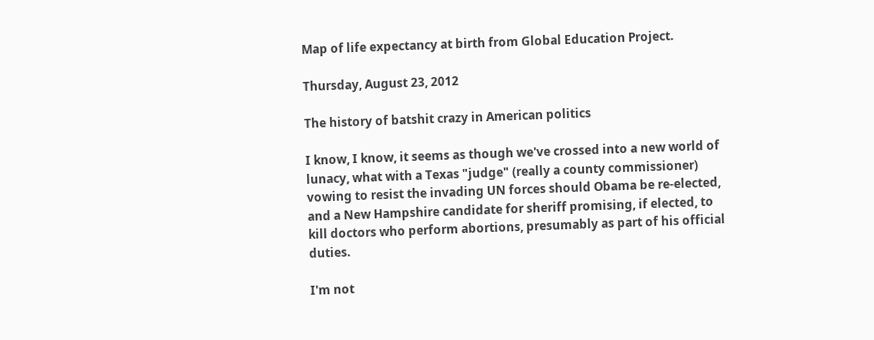Map of life expectancy at birth from Global Education Project.

Thursday, August 23, 2012

The history of batshit crazy in American politics

I know, I know, it seems as though we've crossed into a new world of lunacy, what with a Texas "judge" (really a county commissioner) vowing to resist the invading UN forces should Obama be re-elected, and a New Hampshire candidate for sheriff promising, if elected, to kill doctors who perform abortions, presumably as part of his official duties.

I'm not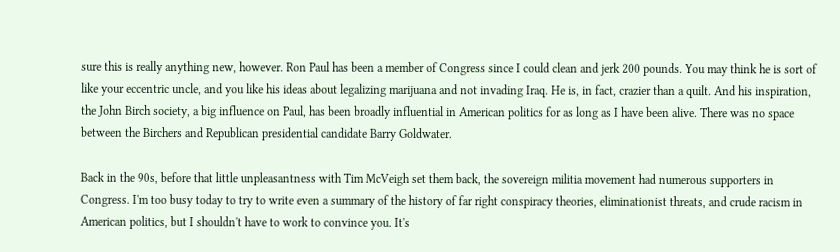sure this is really anything new, however. Ron Paul has been a member of Congress since I could clean and jerk 200 pounds. You may think he is sort of like your eccentric uncle, and you like his ideas about legalizing marijuana and not invading Iraq. He is, in fact, crazier than a quilt. And his inspiration, the John Birch society, a big influence on Paul, has been broadly influential in American politics for as long as I have been alive. There was no space between the Birchers and Republican presidential candidate Barry Goldwater.

Back in the 90s, before that little unpleasantness with Tim McVeigh set them back, the sovereign militia movement had numerous supporters in Congress. I'm too busy today to try to write even a summary of the history of far right conspiracy theories, eliminationist threats, and crude racism in American politics, but I shouldn't have to work to convince you. It's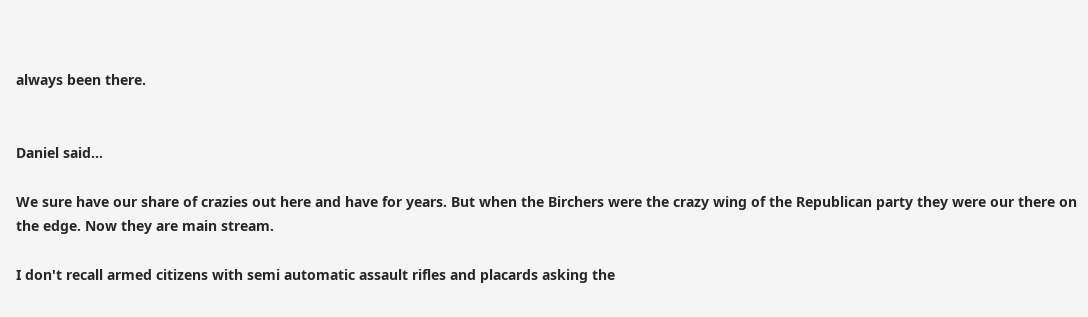always been there.


Daniel said...

We sure have our share of crazies out here and have for years. But when the Birchers were the crazy wing of the Republican party they were our there on the edge. Now they are main stream.

I don't recall armed citizens with semi automatic assault rifles and placards asking the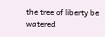the tree of liberty be watered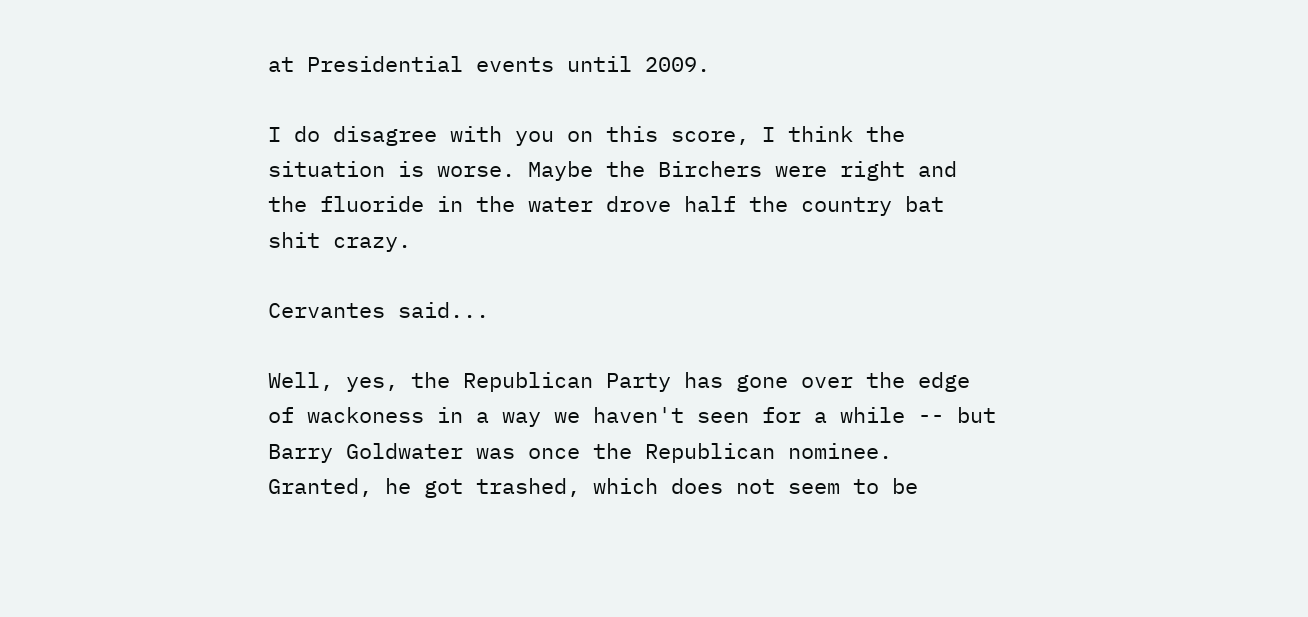at Presidential events until 2009.

I do disagree with you on this score, I think the situation is worse. Maybe the Birchers were right and the fluoride in the water drove half the country bat shit crazy.

Cervantes said...

Well, yes, the Republican Party has gone over the edge of wackoness in a way we haven't seen for a while -- but Barry Goldwater was once the Republican nominee. Granted, he got trashed, which does not seem to be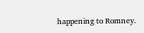happening to Romney.